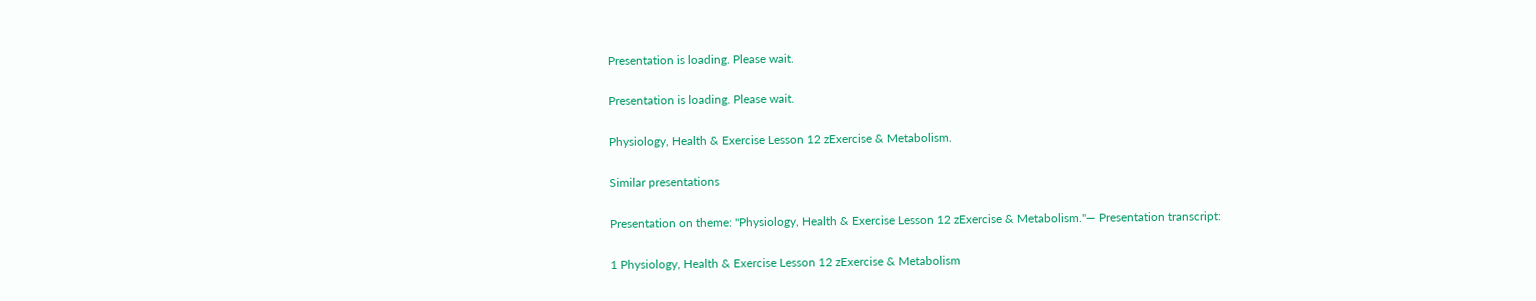Presentation is loading. Please wait.

Presentation is loading. Please wait.

Physiology, Health & Exercise Lesson 12 zExercise & Metabolism.

Similar presentations

Presentation on theme: "Physiology, Health & Exercise Lesson 12 zExercise & Metabolism."— Presentation transcript:

1 Physiology, Health & Exercise Lesson 12 zExercise & Metabolism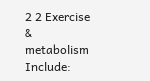2 2 Exercise & metabolism Include: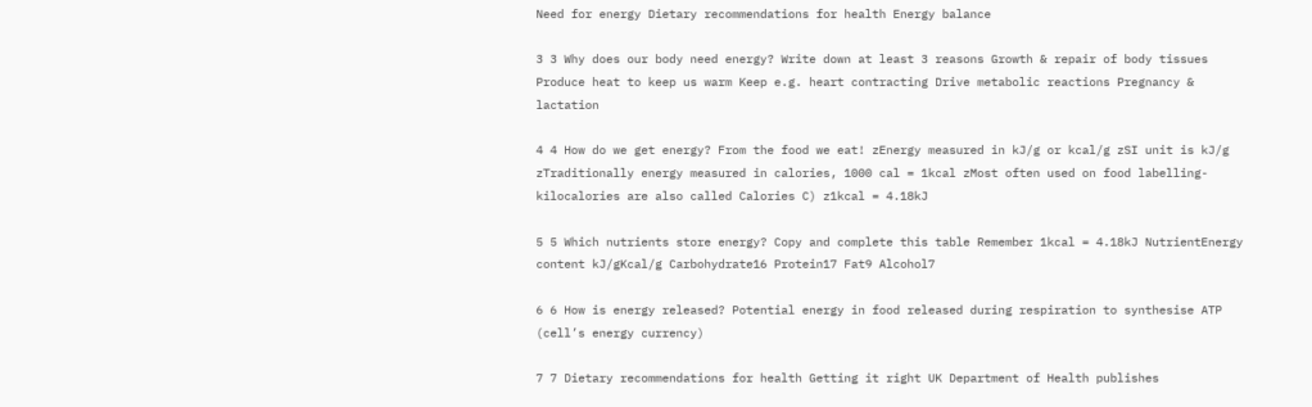Need for energy Dietary recommendations for health Energy balance

3 3 Why does our body need energy? Write down at least 3 reasons Growth & repair of body tissues Produce heat to keep us warm Keep e.g. heart contracting Drive metabolic reactions Pregnancy & lactation

4 4 How do we get energy? From the food we eat! zEnergy measured in kJ/g or kcal/g zSI unit is kJ/g zTraditionally energy measured in calories, 1000 cal = 1kcal zMost often used on food labelling- kilocalories are also called Calories C) z1kcal = 4.18kJ

5 5 Which nutrients store energy? Copy and complete this table Remember 1kcal = 4.18kJ NutrientEnergy content kJ/gKcal/g Carbohydrate16 Protein17 Fat9 Alcohol7

6 6 How is energy released? Potential energy in food released during respiration to synthesise ATP (cell’s energy currency)

7 7 Dietary recommendations for health Getting it right UK Department of Health publishes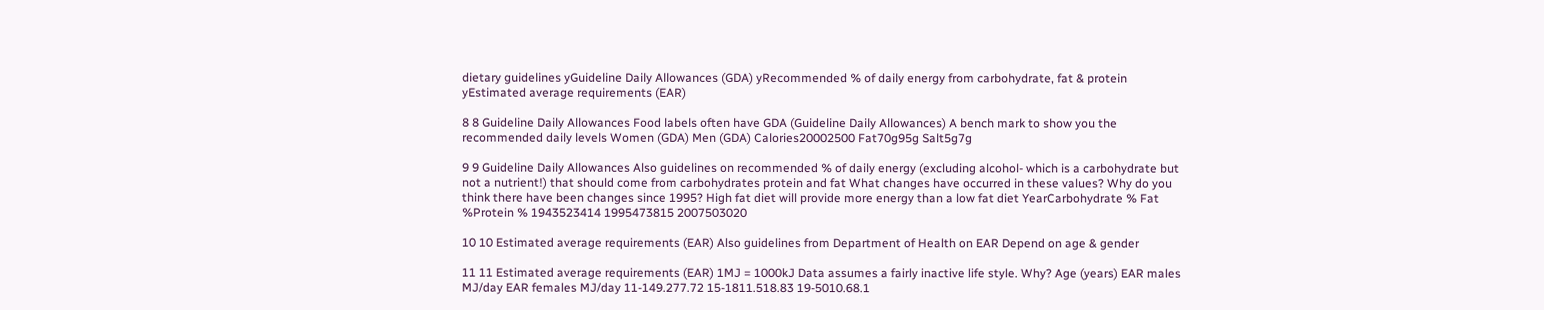dietary guidelines yGuideline Daily Allowances (GDA) yRecommended % of daily energy from carbohydrate, fat & protein yEstimated average requirements (EAR)

8 8 Guideline Daily Allowances Food labels often have GDA (Guideline Daily Allowances) A bench mark to show you the recommended daily levels Women (GDA) Men (GDA) Calories20002500 Fat70g95g Salt5g7g

9 9 Guideline Daily Allowances Also guidelines on recommended % of daily energy (excluding alcohol- which is a carbohydrate but not a nutrient!) that should come from carbohydrates protein and fat What changes have occurred in these values? Why do you think there have been changes since 1995? High fat diet will provide more energy than a low fat diet YearCarbohydrate % Fat %Protein % 1943523414 1995473815 2007503020

10 10 Estimated average requirements (EAR) Also guidelines from Department of Health on EAR Depend on age & gender

11 11 Estimated average requirements (EAR) 1MJ = 1000kJ Data assumes a fairly inactive life style. Why? Age (years) EAR males MJ/day EAR females MJ/day 11-149.277.72 15-1811.518.83 19-5010.68.1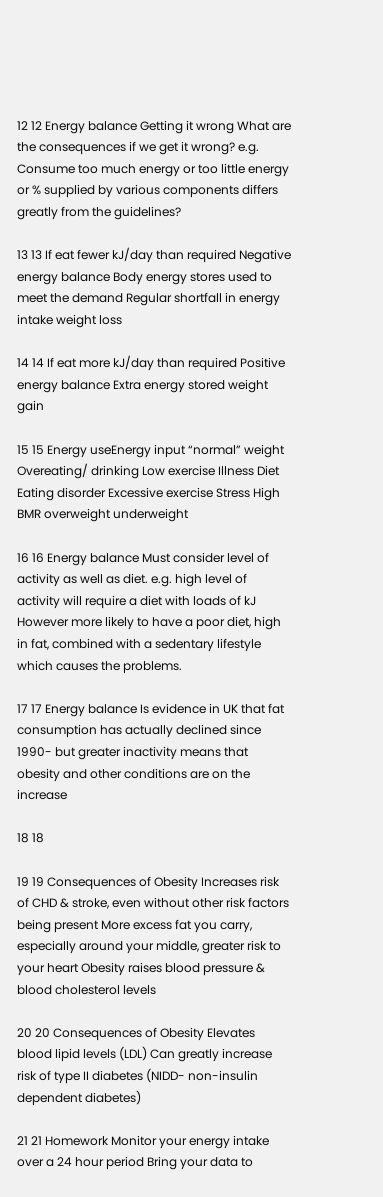12 12 Energy balance Getting it wrong What are the consequences if we get it wrong? e.g. Consume too much energy or too little energy or % supplied by various components differs greatly from the guidelines?

13 13 If eat fewer kJ/day than required Negative energy balance Body energy stores used to meet the demand Regular shortfall in energy intake weight loss

14 14 If eat more kJ/day than required Positive energy balance Extra energy stored weight gain

15 15 Energy useEnergy input “normal” weight Overeating/ drinking Low exercise Illness Diet Eating disorder Excessive exercise Stress High BMR overweight underweight

16 16 Energy balance Must consider level of activity as well as diet. e.g. high level of activity will require a diet with loads of kJ However more likely to have a poor diet, high in fat, combined with a sedentary lifestyle which causes the problems.

17 17 Energy balance Is evidence in UK that fat consumption has actually declined since 1990- but greater inactivity means that obesity and other conditions are on the increase

18 18

19 19 Consequences of Obesity Increases risk of CHD & stroke, even without other risk factors being present More excess fat you carry, especially around your middle, greater risk to your heart Obesity raises blood pressure & blood cholesterol levels

20 20 Consequences of Obesity Elevates blood lipid levels (LDL) Can greatly increase risk of type II diabetes (NIDD- non-insulin dependent diabetes)

21 21 Homework Monitor your energy intake over a 24 hour period Bring your data to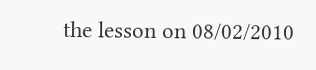the lesson on 08/02/2010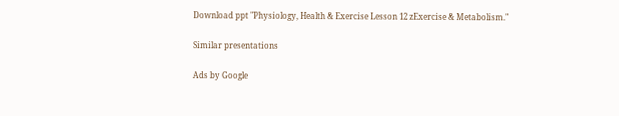Download ppt "Physiology, Health & Exercise Lesson 12 zExercise & Metabolism."

Similar presentations

Ads by Google